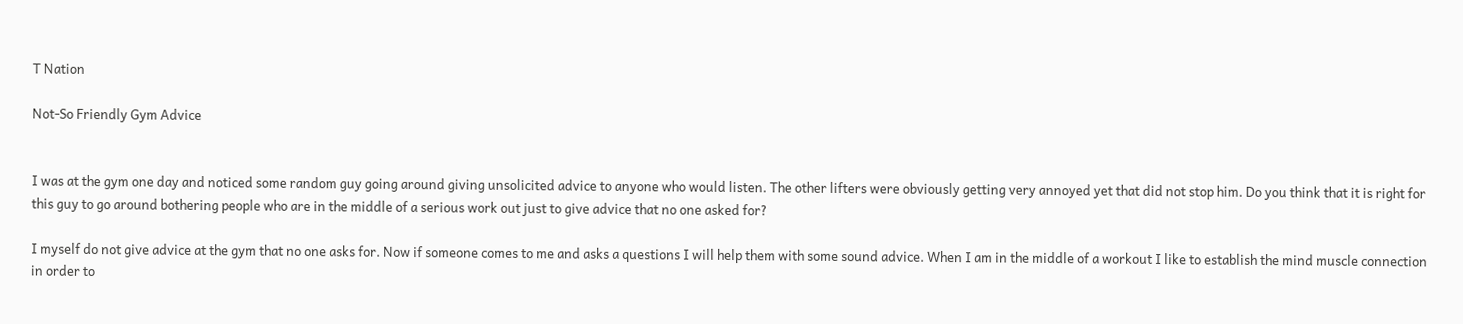T Nation

Not-So Friendly Gym Advice


I was at the gym one day and noticed some random guy going around giving unsolicited advice to anyone who would listen. The other lifters were obviously getting very annoyed yet that did not stop him. Do you think that it is right for this guy to go around bothering people who are in the middle of a serious work out just to give advice that no one asked for?

I myself do not give advice at the gym that no one asks for. Now if someone comes to me and asks a questions I will help them with some sound advice. When I am in the middle of a workout I like to establish the mind muscle connection in order to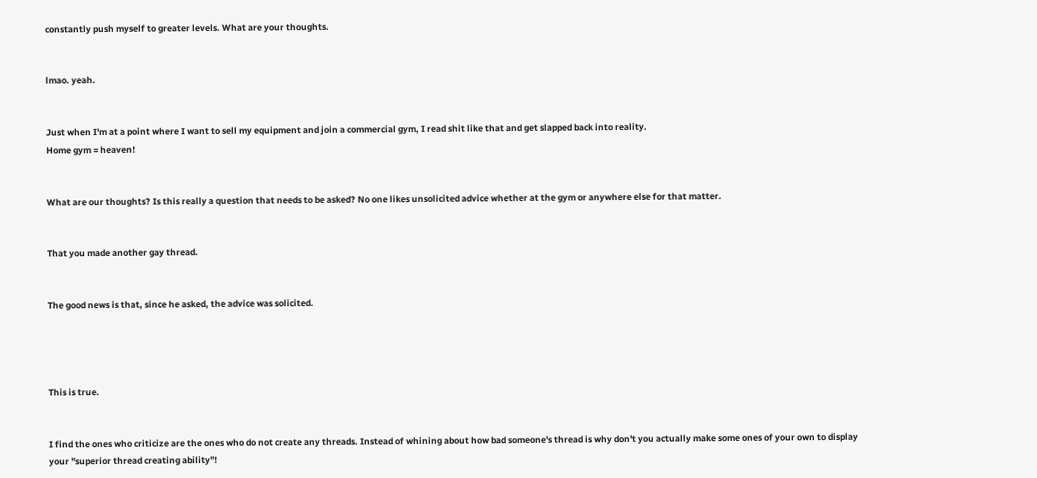constantly push myself to greater levels. What are your thoughts.


lmao. yeah.


Just when I'm at a point where I want to sell my equipment and join a commercial gym, I read shit like that and get slapped back into reality.
Home gym = heaven!


What are our thoughts? Is this really a question that needs to be asked? No one likes unsolicited advice whether at the gym or anywhere else for that matter.


That you made another gay thread.


The good news is that, since he asked, the advice was solicited.




This is true.


I find the ones who criticize are the ones who do not create any threads. Instead of whining about how bad someone's thread is why don't you actually make some ones of your own to display your "superior thread creating ability"!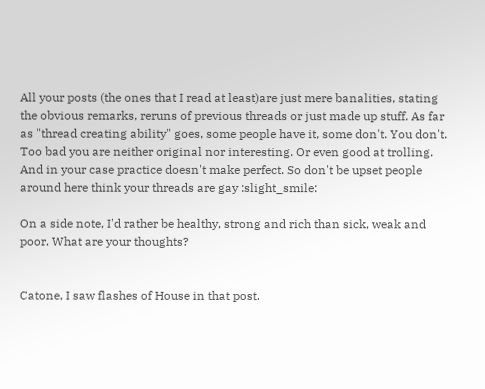All your posts (the ones that I read at least)are just mere banalities, stating the obvious remarks, reruns of previous threads or just made up stuff. As far as "thread creating ability" goes, some people have it, some don't. You don't. Too bad you are neither original nor interesting. Or even good at trolling. And in your case practice doesn't make perfect. So don't be upset people around here think your threads are gay :slight_smile:

On a side note, I'd rather be healthy, strong and rich than sick, weak and poor. What are your thoughts?


Catone, I saw flashes of House in that post.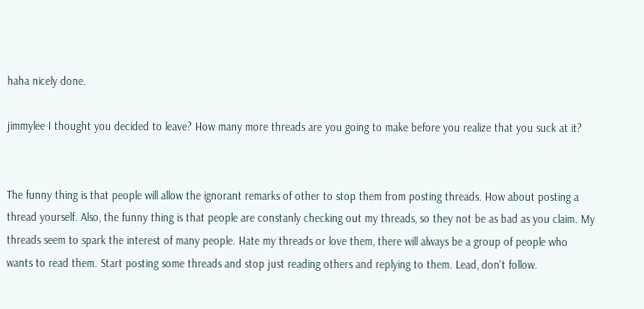haha nicely done.

jimmylee I thought you decided to leave? How many more threads are you going to make before you realize that you suck at it?


The funny thing is that people will allow the ignorant remarks of other to stop them from posting threads. How about posting a thread yourself. Also, the funny thing is that people are constanly checking out my threads, so they not be as bad as you claim. My threads seem to spark the interest of many people. Hate my threads or love them, there will always be a group of people who wants to read them. Start posting some threads and stop just reading others and replying to them. Lead, don't follow.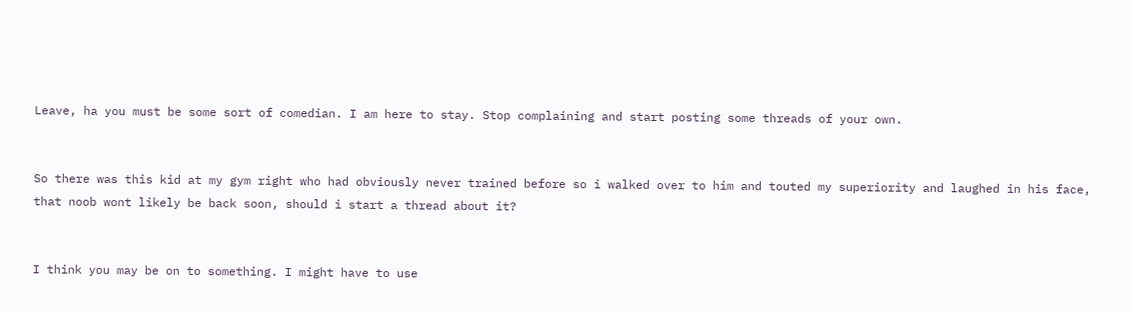Leave, ha you must be some sort of comedian. I am here to stay. Stop complaining and start posting some threads of your own.


So there was this kid at my gym right who had obviously never trained before so i walked over to him and touted my superiority and laughed in his face, that noob wont likely be back soon, should i start a thread about it?


I think you may be on to something. I might have to use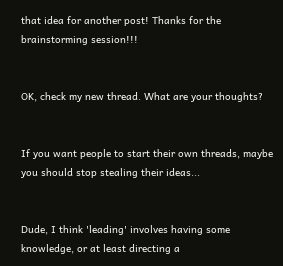that idea for another post! Thanks for the brainstorming session!!!


OK, check my new thread. What are your thoughts?


If you want people to start their own threads, maybe you should stop stealing their ideas...


Dude, I think 'leading' involves having some knowledge, or at least directing a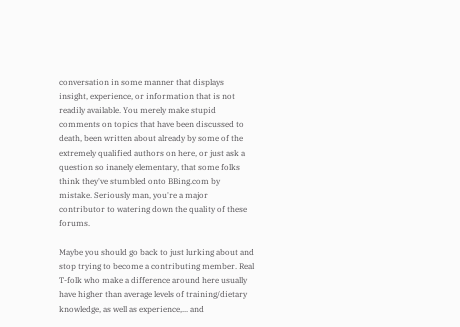conversation in some manner that displays insight, experience, or information that is not readily available. You merely make stupid comments on topics that have been discussed to death, been written about already by some of the extremely qualified authors on here, or just ask a question so inanely elementary, that some folks think they've stumbled onto BBing.com by mistake. Seriously man, you're a major contributor to watering down the quality of these forums.

Maybe you should go back to just lurking about and stop trying to become a contributing member. Real T-folk who make a difference around here usually have higher than average levels of training/dietary knowledge, as well as experience,... and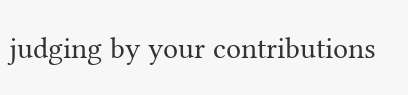judging by your contributions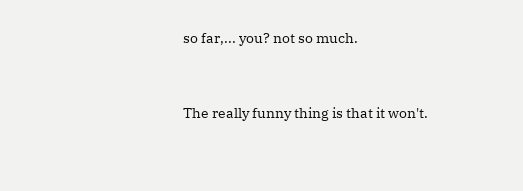so far,... you? not so much.



The really funny thing is that it won't.